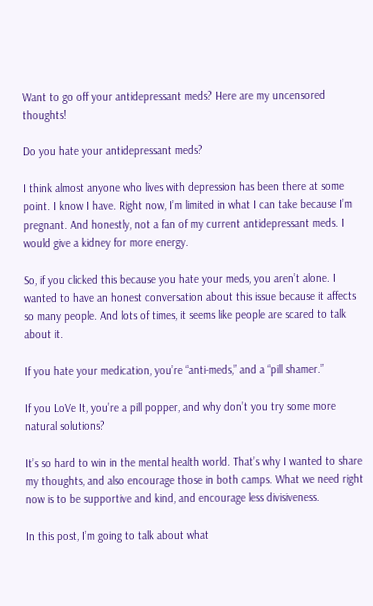Want to go off your antidepressant meds? Here are my uncensored thoughts!

Do you hate your antidepressant meds?

I think almost anyone who lives with depression has been there at some point. I know I have. Right now, I’m limited in what I can take because I’m pregnant. And honestly, not a fan of my current antidepressant meds. I would give a kidney for more energy.

So, if you clicked this because you hate your meds, you aren’t alone. I wanted to have an honest conversation about this issue because it affects so many people. And lots of times, it seems like people are scared to talk about it.

If you hate your medication, you’re “anti-meds,” and a “pill shamer.”

If you LoVe It, you’re a pill popper, and why don’t you try some more natural solutions?

It’s so hard to win in the mental health world. That’s why I wanted to share my thoughts, and also encourage those in both camps. What we need right now is to be supportive and kind, and encourage less divisiveness.

In this post, I’m going to talk about what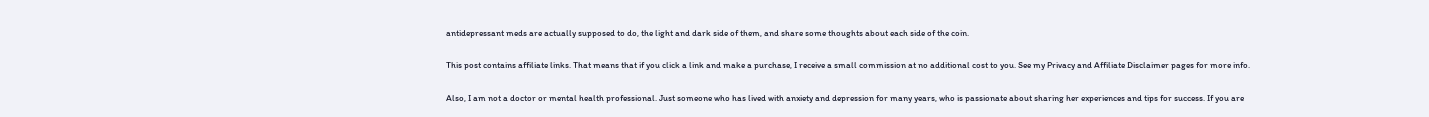antidepressant meds are actually supposed to do, the light and dark side of them, and share some thoughts about each side of the coin.

This post contains affiliate links. That means that if you click a link and make a purchase, I receive a small commission at no additional cost to you. See my Privacy and Affiliate Disclaimer pages for more info.

Also, I am not a doctor or mental health professional. Just someone who has lived with anxiety and depression for many years, who is passionate about sharing her experiences and tips for success. If you are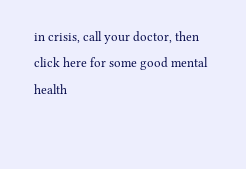in crisis, call your doctor, then click here for some good mental health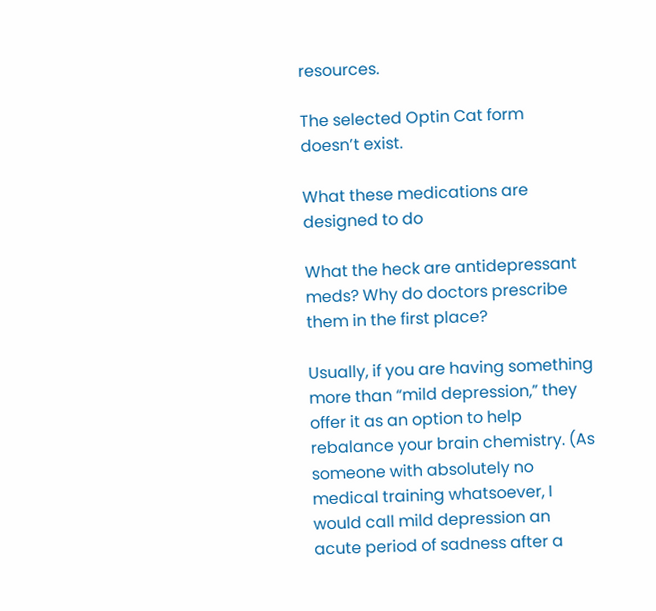resources.

The selected Optin Cat form doesn’t exist.

What these medications are designed to do

What the heck are antidepressant meds? Why do doctors prescribe them in the first place?

Usually, if you are having something more than “mild depression,” they offer it as an option to help rebalance your brain chemistry. (As someone with absolutely no medical training whatsoever, I would call mild depression an acute period of sadness after a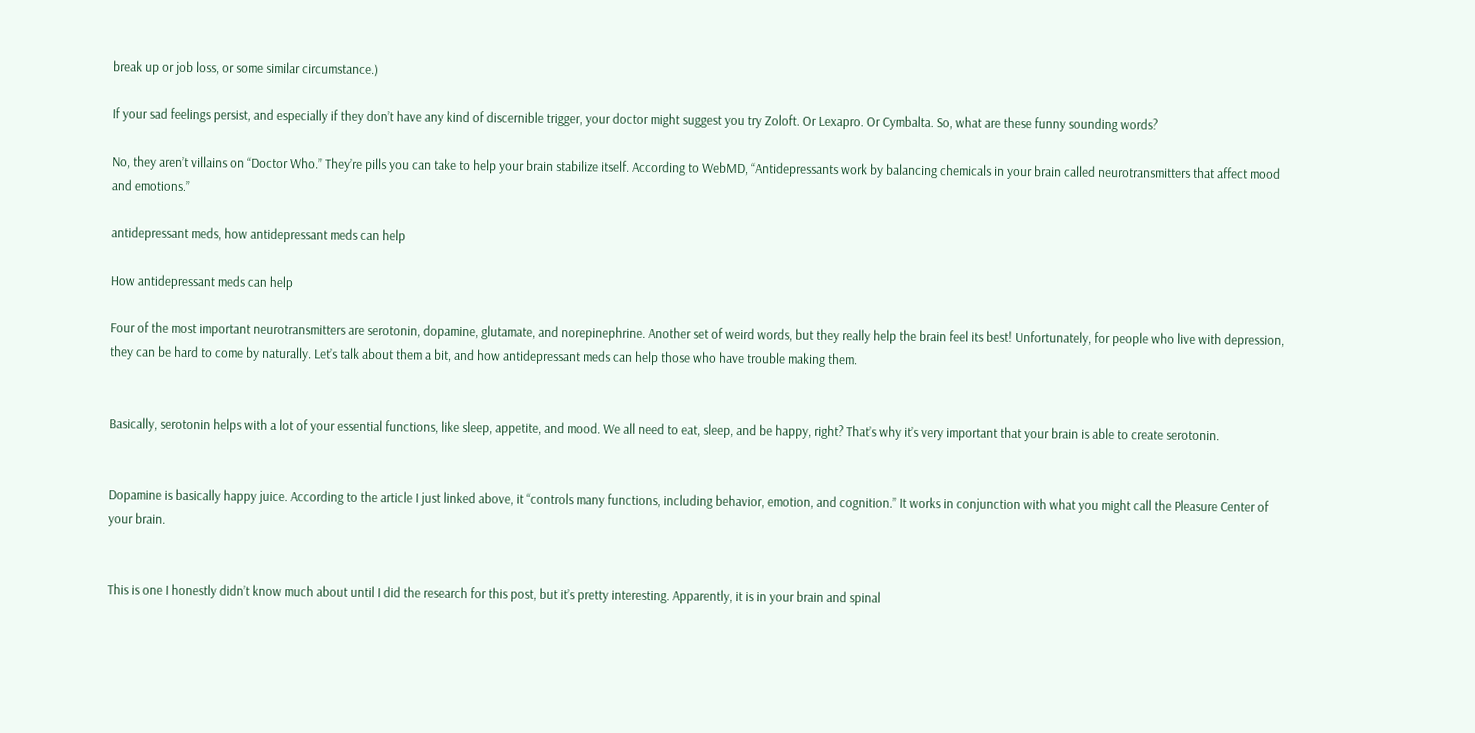break up or job loss, or some similar circumstance.)

If your sad feelings persist, and especially if they don’t have any kind of discernible trigger, your doctor might suggest you try Zoloft. Or Lexapro. Or Cymbalta. So, what are these funny sounding words?

No, they aren’t villains on “Doctor Who.” They’re pills you can take to help your brain stabilize itself. According to WebMD, “Antidepressants work by balancing chemicals in your brain called neurotransmitters that affect mood and emotions.”

antidepressant meds, how antidepressant meds can help

How antidepressant meds can help

Four of the most important neurotransmitters are serotonin, dopamine, glutamate, and norepinephrine. Another set of weird words, but they really help the brain feel its best! Unfortunately, for people who live with depression, they can be hard to come by naturally. Let’s talk about them a bit, and how antidepressant meds can help those who have trouble making them.


Basically, serotonin helps with a lot of your essential functions, like sleep, appetite, and mood. We all need to eat, sleep, and be happy, right? That’s why it’s very important that your brain is able to create serotonin.


Dopamine is basically happy juice. According to the article I just linked above, it “controls many functions, including behavior, emotion, and cognition.” It works in conjunction with what you might call the Pleasure Center of your brain.


This is one I honestly didn’t know much about until I did the research for this post, but it’s pretty interesting. Apparently, it is in your brain and spinal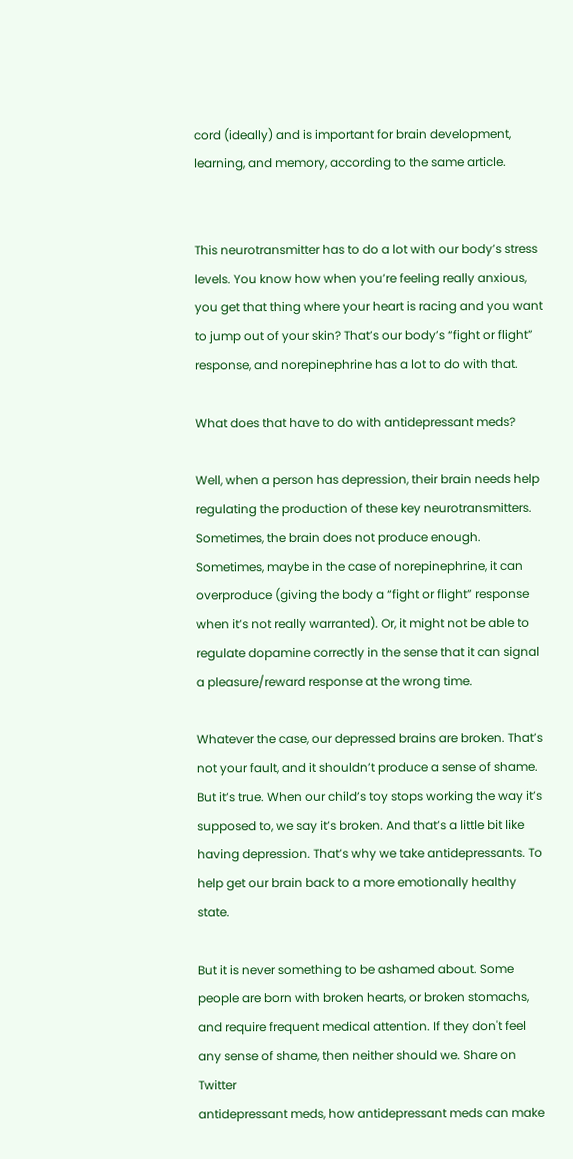cord (ideally) and is important for brain development, learning, and memory, according to the same article.


This neurotransmitter has to do a lot with our body’s stress levels. You know how when you’re feeling really anxious, you get that thing where your heart is racing and you want to jump out of your skin? That’s our body’s “fight or flight” response, and norepinephrine has a lot to do with that.

What does that have to do with antidepressant meds?

Well, when a person has depression, their brain needs help regulating the production of these key neurotransmitters. Sometimes, the brain does not produce enough. Sometimes, maybe in the case of norepinephrine, it can overproduce (giving the body a “fight or flight” response when it’s not really warranted). Or, it might not be able to regulate dopamine correctly in the sense that it can signal a pleasure/reward response at the wrong time.

Whatever the case, our depressed brains are broken. That’s not your fault, and it shouldn’t produce a sense of shame. But it’s true. When our child’s toy stops working the way it’s supposed to, we say it’s broken. And that’s a little bit like having depression. That’s why we take antidepressants. To help get our brain back to a more emotionally healthy state.

But it is never something to be ashamed about. Some people are born with broken hearts, or broken stomachs, and require frequent medical attention. If they don't feel any sense of shame, then neither should we. Share on Twitter
antidepressant meds, how antidepressant meds can make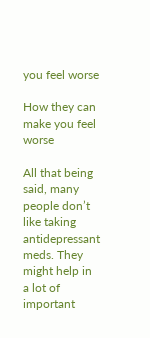you feel worse

How they can make you feel worse

All that being said, many people don’t like taking antidepressant meds. They might help in a lot of important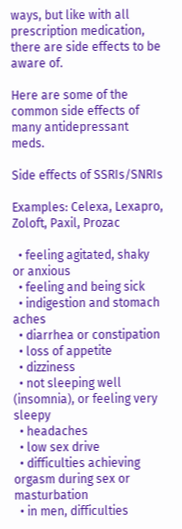ways, but like with all prescription medication, there are side effects to be aware of.

Here are some of the common side effects of many antidepressant meds.

Side effects of SSRIs/SNRIs

Examples: Celexa, Lexapro, Zoloft, Paxil, Prozac

  • feeling agitated, shaky or anxious
  • feeling and being sick
  • indigestion and stomach aches
  • diarrhea or constipation
  • loss of appetite
  • dizziness
  • not sleeping well (insomnia), or feeling very sleepy
  • headaches
  • low sex drive
  • difficulties achieving orgasm during sex or masturbation
  • in men, difficulties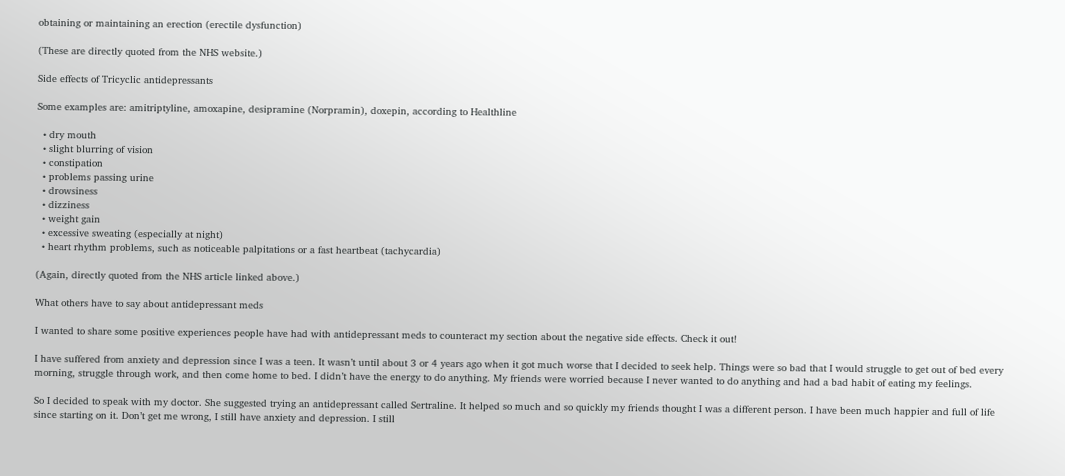obtaining or maintaining an erection (erectile dysfunction)

(These are directly quoted from the NHS website.)

Side effects of Tricyclic antidepressants

Some examples are: amitriptyline, amoxapine, desipramine (Norpramin), doxepin, according to Healthline

  • dry mouth
  • slight blurring of vision
  • constipation
  • problems passing urine
  • drowsiness
  • dizziness
  • weight gain
  • excessive sweating (especially at night)
  • heart rhythm problems, such as noticeable palpitations or a fast heartbeat (tachycardia)

(Again, directly quoted from the NHS article linked above.)

What others have to say about antidepressant meds

I wanted to share some positive experiences people have had with antidepressant meds to counteract my section about the negative side effects. Check it out!

I have suffered from anxiety and depression since I was a teen. It wasn’t until about 3 or 4 years ago when it got much worse that I decided to seek help. Things were so bad that I would struggle to get out of bed every morning, struggle through work, and then come home to bed. I didn’t have the energy to do anything. My friends were worried because I never wanted to do anything and had a bad habit of eating my feelings.

So I decided to speak with my doctor. She suggested trying an antidepressant called Sertraline. It helped so much and so quickly my friends thought I was a different person. I have been much happier and full of life since starting on it. Don’t get me wrong, I still have anxiety and depression. I still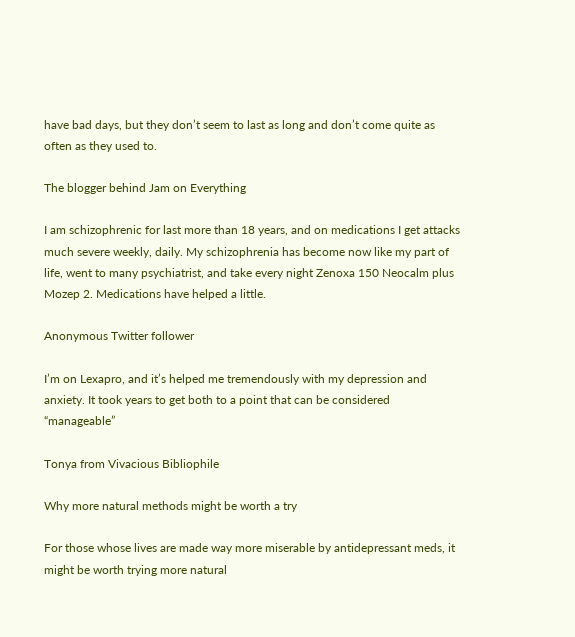have bad days, but they don’t seem to last as long and don’t come quite as often as they used to.

The blogger behind Jam on Everything

I am schizophrenic for last more than 18 years, and on medications I get attacks much severe weekly, daily. My schizophrenia has become now like my part of life, went to many psychiatrist, and take every night Zenoxa 150 Neocalm plus Mozep 2. Medications have helped a little.

Anonymous Twitter follower

I’m on Lexapro, and it’s helped me tremendously with my depression and anxiety. It took years to get both to a point that can be considered “manageable”

Tonya from Vivacious Bibliophile

Why more natural methods might be worth a try

For those whose lives are made way more miserable by antidepressant meds, it might be worth trying more natural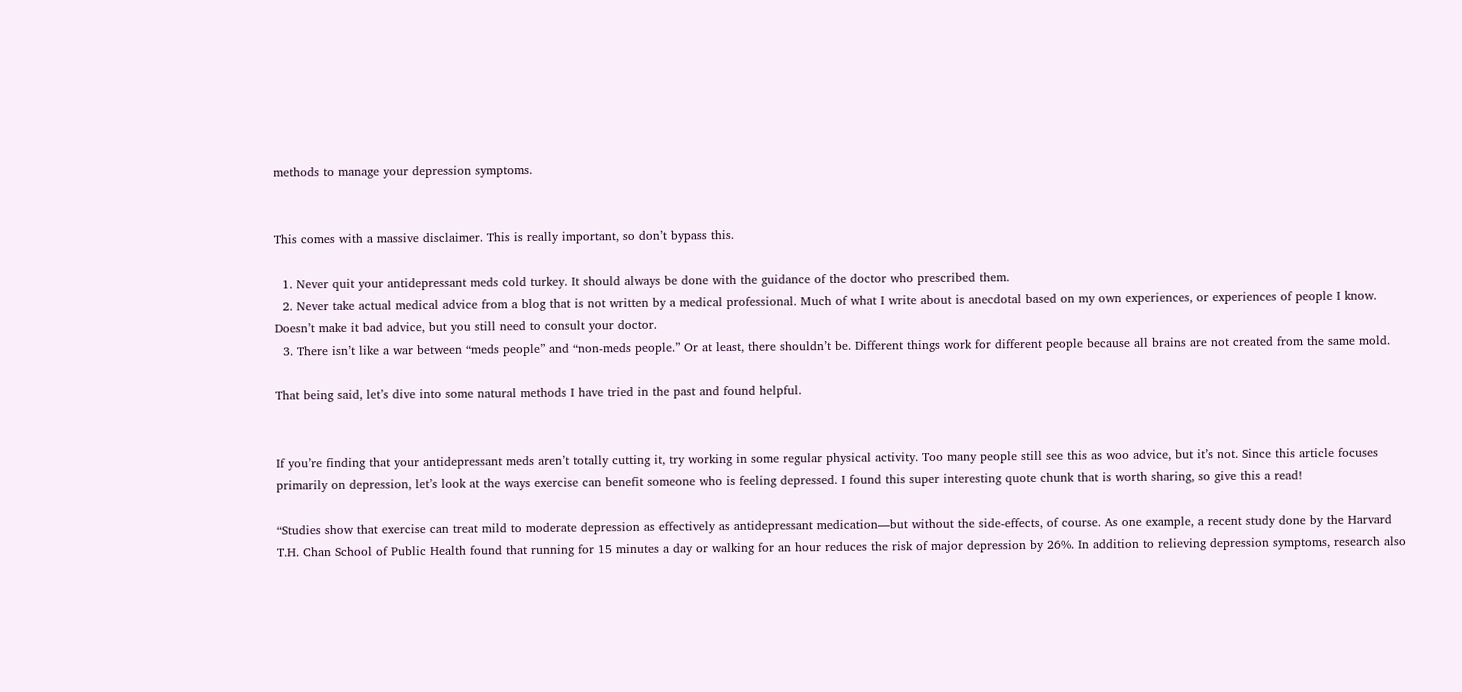methods to manage your depression symptoms.


This comes with a massive disclaimer. This is really important, so don’t bypass this.

  1. Never quit your antidepressant meds cold turkey. It should always be done with the guidance of the doctor who prescribed them.
  2. Never take actual medical advice from a blog that is not written by a medical professional. Much of what I write about is anecdotal based on my own experiences, or experiences of people I know. Doesn’t make it bad advice, but you still need to consult your doctor.
  3. There isn’t like a war between “meds people” and “non-meds people.” Or at least, there shouldn’t be. Different things work for different people because all brains are not created from the same mold.

That being said, let’s dive into some natural methods I have tried in the past and found helpful.


If you’re finding that your antidepressant meds aren’t totally cutting it, try working in some regular physical activity. Too many people still see this as woo advice, but it’s not. Since this article focuses primarily on depression, let’s look at the ways exercise can benefit someone who is feeling depressed. I found this super interesting quote chunk that is worth sharing, so give this a read!

“Studies show that exercise can treat mild to moderate depression as effectively as antidepressant medication—but without the side-effects, of course. As one example, a recent study done by the Harvard T.H. Chan School of Public Health found that running for 15 minutes a day or walking for an hour reduces the risk of major depression by 26%. In addition to relieving depression symptoms, research also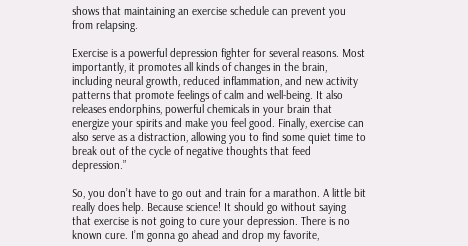shows that maintaining an exercise schedule can prevent you from relapsing.

Exercise is a powerful depression fighter for several reasons. Most importantly, it promotes all kinds of changes in the brain, including neural growth, reduced inflammation, and new activity patterns that promote feelings of calm and well-being. It also releases endorphins, powerful chemicals in your brain that energize your spirits and make you feel good. Finally, exercise can also serve as a distraction, allowing you to find some quiet time to break out of the cycle of negative thoughts that feed depression.”

So, you don’t have to go out and train for a marathon. A little bit really does help. Because science! It should go without saying that exercise is not going to cure your depression. There is no known cure. I’m gonna go ahead and drop my favorite,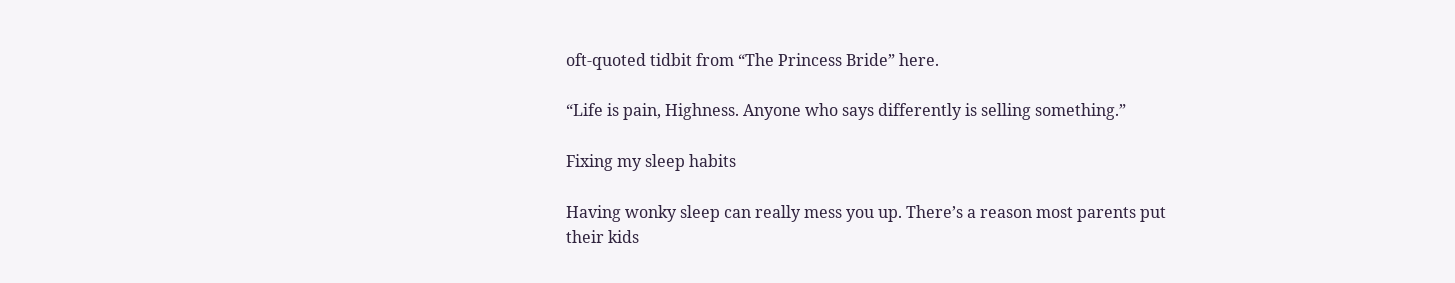oft-quoted tidbit from “The Princess Bride” here.

“Life is pain, Highness. Anyone who says differently is selling something.”

Fixing my sleep habits

Having wonky sleep can really mess you up. There’s a reason most parents put their kids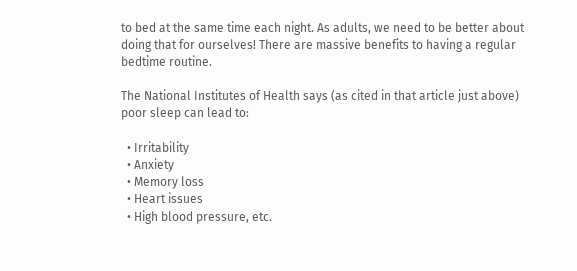to bed at the same time each night. As adults, we need to be better about doing that for ourselves! There are massive benefits to having a regular bedtime routine.

The National Institutes of Health says (as cited in that article just above) poor sleep can lead to:

  • Irritability
  • Anxiety
  • Memory loss
  • Heart issues
  • High blood pressure, etc.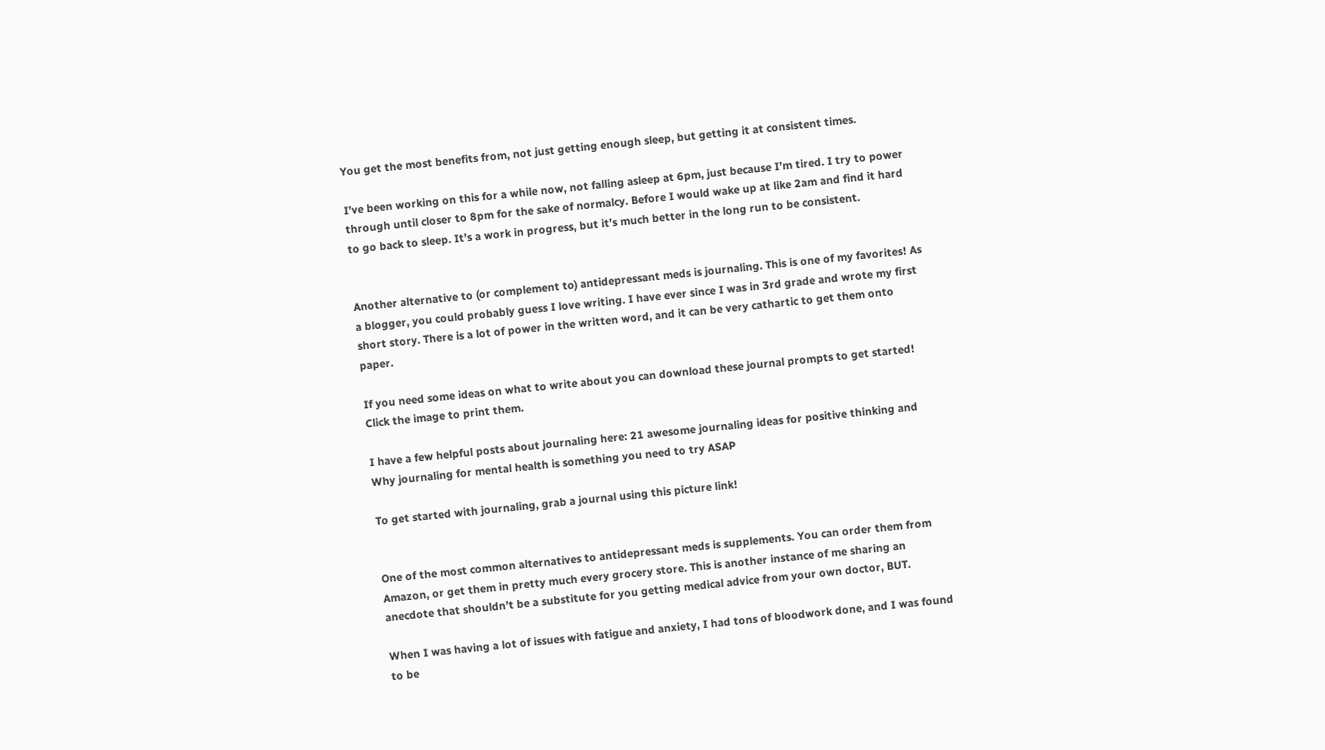You get the most benefits from, not just getting enough sleep, but getting it at consistent times.

I’ve been working on this for a while now, not falling asleep at 6pm, just because I’m tired. I try to power through until closer to 8pm for the sake of normalcy. Before I would wake up at like 2am and find it hard to go back to sleep. It’s a work in progress, but it’s much better in the long run to be consistent.


Another alternative to (or complement to) antidepressant meds is journaling. This is one of my favorites! As a blogger, you could probably guess I love writing. I have ever since I was in 3rd grade and wrote my first short story. There is a lot of power in the written word, and it can be very cathartic to get them onto paper.

If you need some ideas on what to write about you can download these journal prompts to get started! Click the image to print them.

I have a few helpful posts about journaling here: 21 awesome journaling ideas for positive thinking and Why journaling for mental health is something you need to try ASAP

To get started with journaling, grab a journal using this picture link!


One of the most common alternatives to antidepressant meds is supplements. You can order them from Amazon, or get them in pretty much every grocery store. This is another instance of me sharing an anecdote that shouldn’t be a substitute for you getting medical advice from your own doctor, BUT.

When I was having a lot of issues with fatigue and anxiety, I had tons of bloodwork done, and I was found to be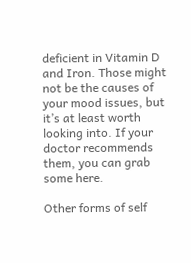deficient in Vitamin D and Iron. Those might not be the causes of your mood issues, but it’s at least worth looking into. If your doctor recommends them, you can grab some here.

Other forms of self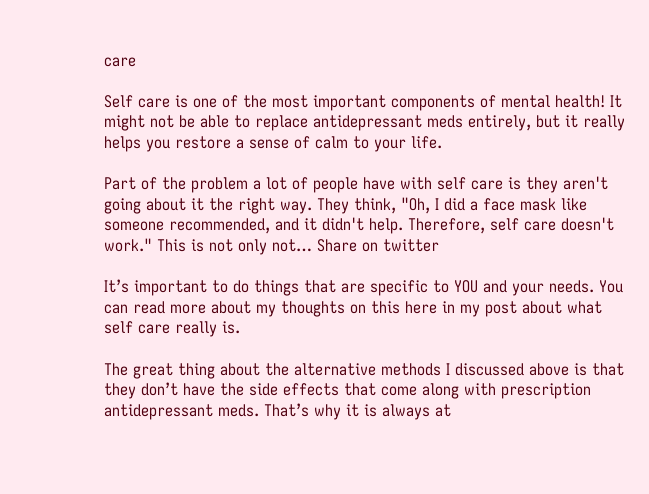care

Self care is one of the most important components of mental health! It might not be able to replace antidepressant meds entirely, but it really helps you restore a sense of calm to your life.

Part of the problem a lot of people have with self care is they aren't going about it the right way. They think, "Oh, I did a face mask like someone recommended, and it didn't help. Therefore, self care doesn't work." This is not only not… Share on twitter

It’s important to do things that are specific to YOU and your needs. You can read more about my thoughts on this here in my post about what self care really is.

The great thing about the alternative methods I discussed above is that they don’t have the side effects that come along with prescription antidepressant meds. That’s why it is always at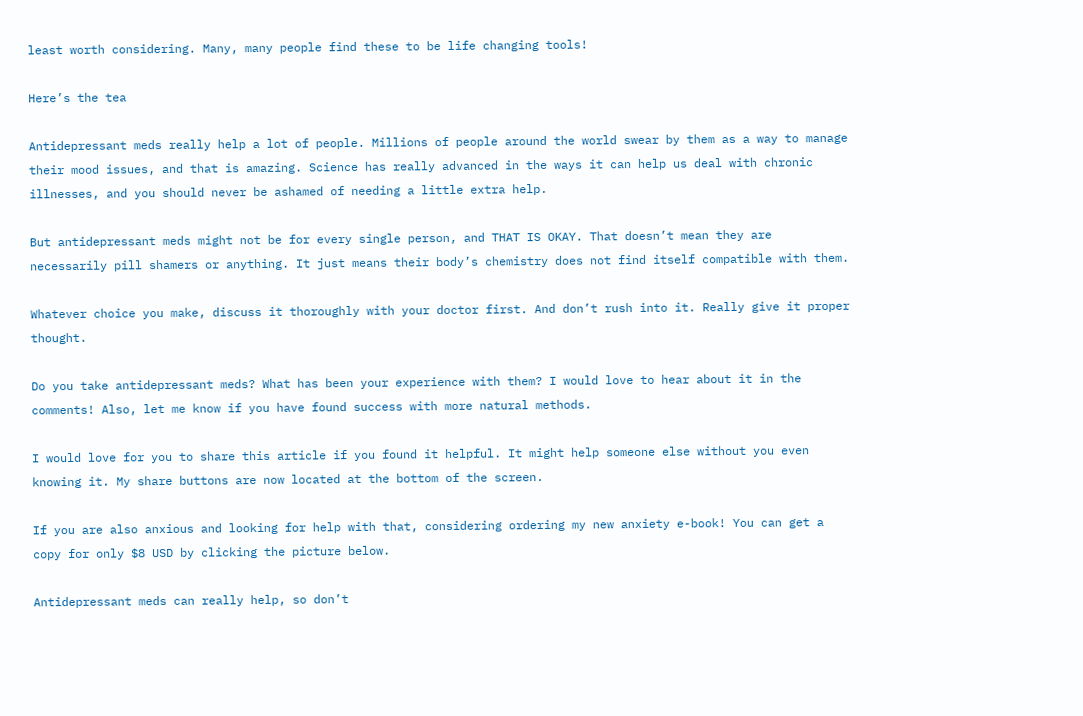least worth considering. Many, many people find these to be life changing tools!

Here’s the tea

Antidepressant meds really help a lot of people. Millions of people around the world swear by them as a way to manage their mood issues, and that is amazing. Science has really advanced in the ways it can help us deal with chronic illnesses, and you should never be ashamed of needing a little extra help.

But antidepressant meds might not be for every single person, and THAT IS OKAY. That doesn’t mean they are necessarily pill shamers or anything. It just means their body’s chemistry does not find itself compatible with them.

Whatever choice you make, discuss it thoroughly with your doctor first. And don’t rush into it. Really give it proper thought.

Do you take antidepressant meds? What has been your experience with them? I would love to hear about it in the comments! Also, let me know if you have found success with more natural methods.

I would love for you to share this article if you found it helpful. It might help someone else without you even knowing it. My share buttons are now located at the bottom of the screen.

If you are also anxious and looking for help with that, considering ordering my new anxiety e-book! You can get a copy for only $8 USD by clicking the picture below.

Antidepressant meds can really help, so don’t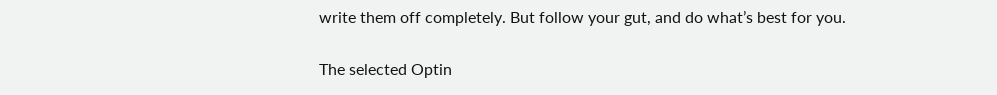write them off completely. But follow your gut, and do what’s best for you.

The selected Optin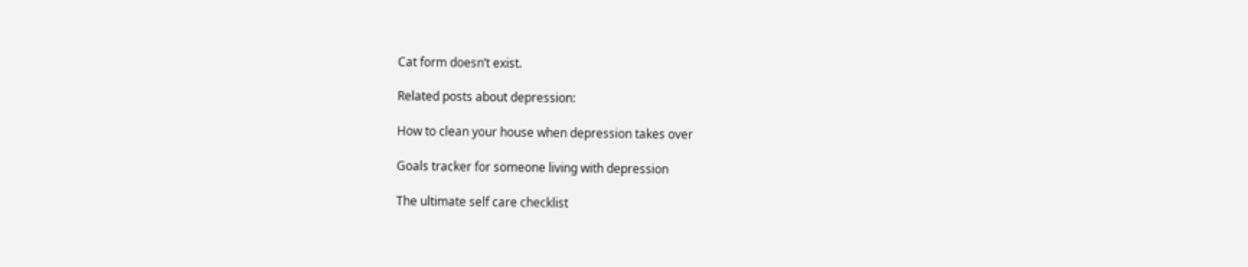Cat form doesn’t exist.

Related posts about depression:

How to clean your house when depression takes over

Goals tracker for someone living with depression

The ultimate self care checklist